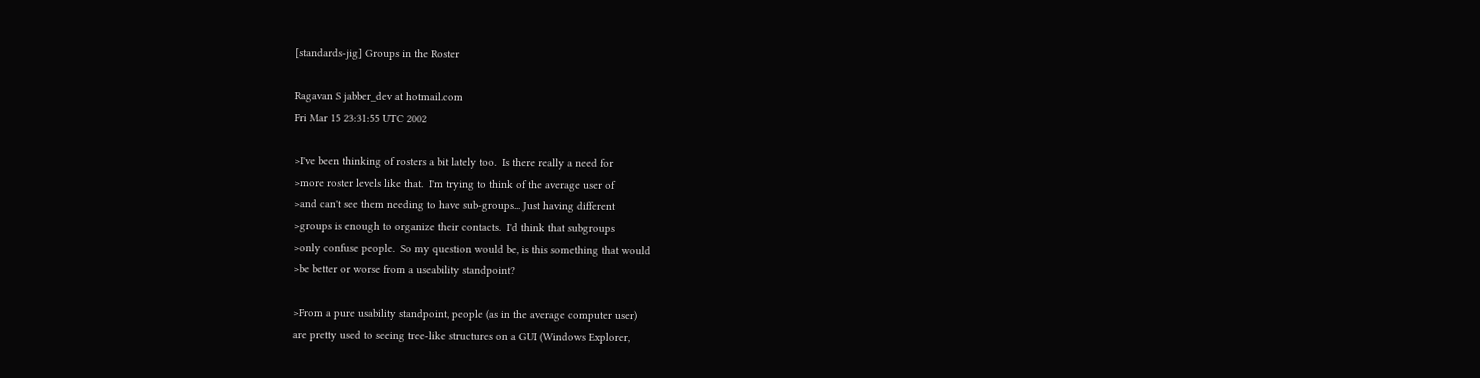[standards-jig] Groups in the Roster

Ragavan S jabber_dev at hotmail.com
Fri Mar 15 23:31:55 UTC 2002

>I've been thinking of rosters a bit lately too.  Is there really a need for
>more roster levels like that.  I'm trying to think of the average user of
>and can't see them needing to have sub-groups... Just having different
>groups is enough to organize their contacts.  I'd think that subgroups
>only confuse people.  So my question would be, is this something that would
>be better or worse from a useability standpoint?

>From a pure usability standpoint, people (as in the average computer user)
are pretty used to seeing tree-like structures on a GUI (Windows Explorer,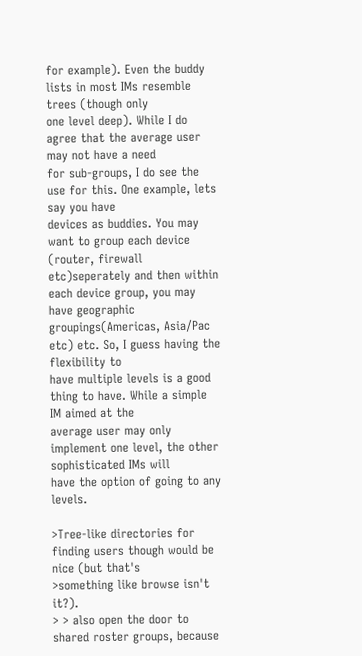for example). Even the buddy lists in most IMs resemble trees (though only
one level deep). While I do agree that the average user may not have a need
for sub-groups, I do see the use for this. One example, lets say you have
devices as buddies. You may want to group each device (router, firewall
etc)seperately and then within each device group, you may have geographic
groupings(Americas, Asia/Pac etc) etc. So, I guess having the flexibility to
have multiple levels is a good thing to have. While a simple IM aimed at the
average user may only implement one level, the other sophisticated IMs will
have the option of going to any levels.

>Tree-like directories for finding users though would be nice (but that's
>something like browse isn't it?).
> > also open the door to shared roster groups, because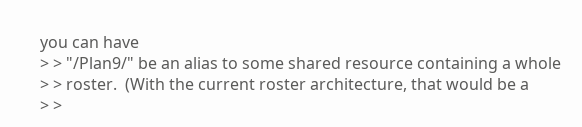you can have
> > "/Plan9/" be an alias to some shared resource containing a whole
> > roster.  (With the current roster architecture, that would be a
> >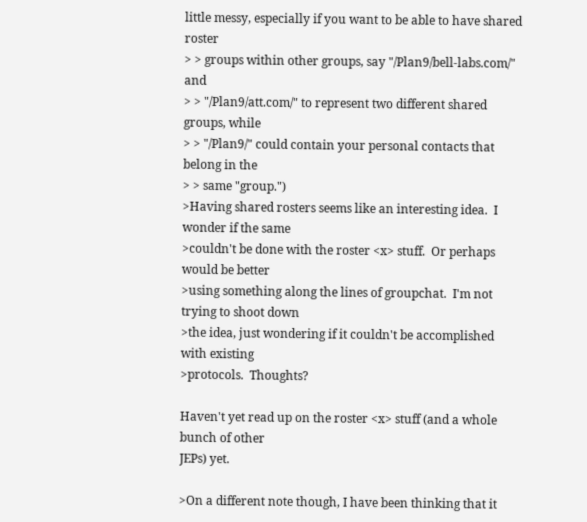little messy, especially if you want to be able to have shared roster
> > groups within other groups, say "/Plan9/bell-labs.com/" and
> > "/Plan9/att.com/" to represent two different shared groups, while
> > "/Plan9/" could contain your personal contacts that belong in the
> > same "group.")
>Having shared rosters seems like an interesting idea.  I wonder if the same
>couldn't be done with the roster <x> stuff.  Or perhaps would be better
>using something along the lines of groupchat.  I'm not trying to shoot down
>the idea, just wondering if it couldn't be accomplished with existing
>protocols.  Thoughts?

Haven't yet read up on the roster <x> stuff (and a whole bunch of other
JEPs) yet.

>On a different note though, I have been thinking that it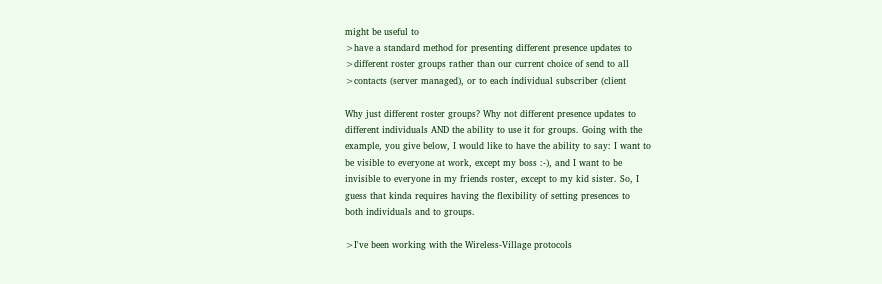might be useful to
>have a standard method for presenting different presence updates to
>different roster groups rather than our current choice of send to all
>contacts (server managed), or to each individual subscriber (client

Why just different roster groups? Why not different presence updates to
different individuals AND the ability to use it for groups. Going with the
example, you give below, I would like to have the ability to say: I want to
be visible to everyone at work, except my boss :-), and I want to be
invisible to everyone in my friends roster, except to my kid sister. So, I
guess that kinda requires having the flexibility of setting presences to
both individuals and to groups.

>I've been working with the Wireless-Village protocols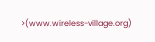>(www.wireless-village.org)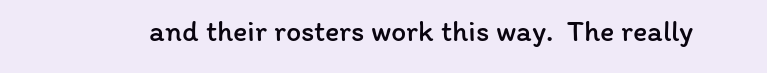and their rosters work this way.  The really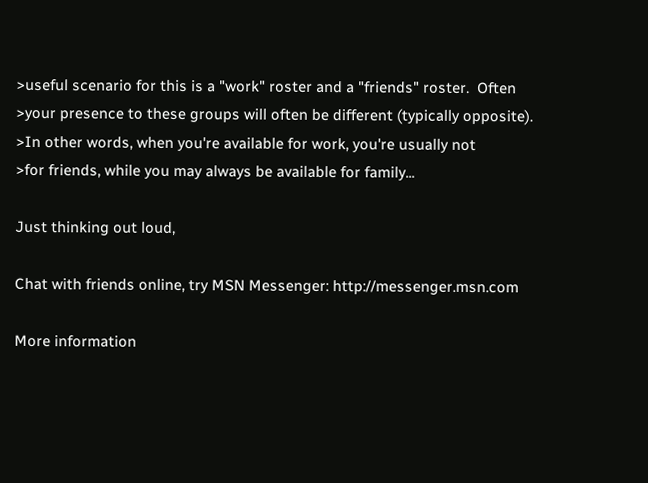>useful scenario for this is a "work" roster and a "friends" roster.  Often
>your presence to these groups will often be different (typically opposite).
>In other words, when you're available for work, you're usually not
>for friends, while you may always be available for family...

Just thinking out loud,

Chat with friends online, try MSN Messenger: http://messenger.msn.com

More information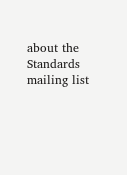about the Standards mailing list